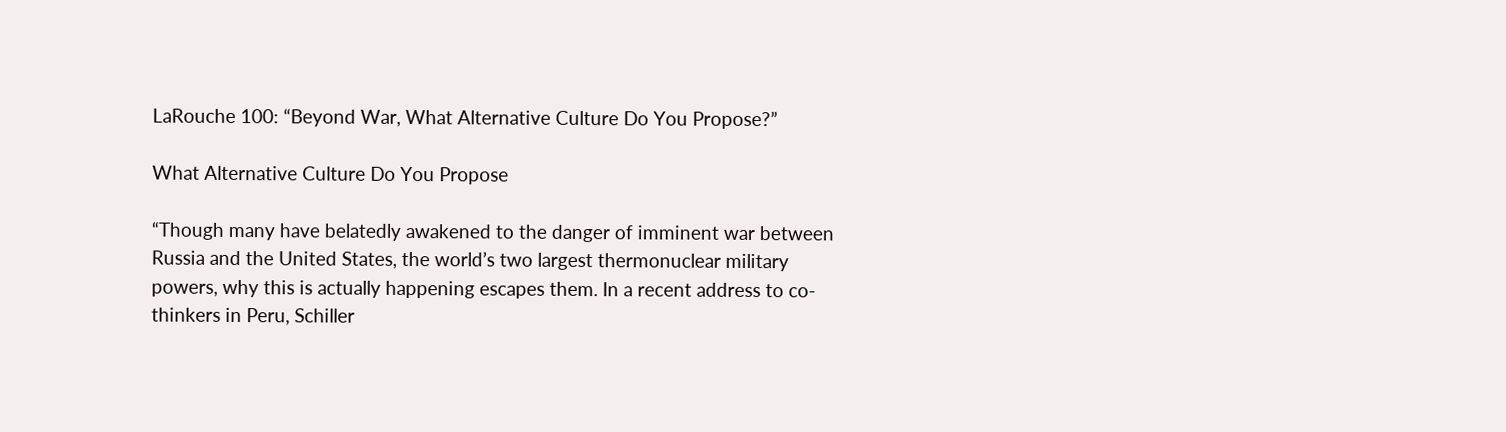LaRouche 100: “Beyond War, What Alternative Culture Do You Propose?”

What Alternative Culture Do You Propose

“Though many have belatedly awakened to the danger of imminent war between Russia and the United States, the world’s two largest thermonuclear military powers, why this is actually happening escapes them. In a recent address to co-thinkers in Peru, Schiller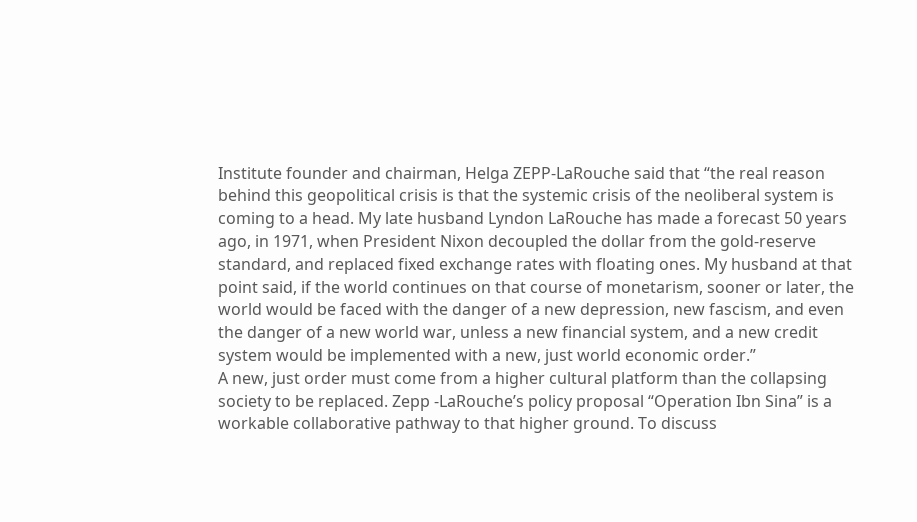Institute founder and chairman, Helga ZEPP-LaRouche said that “the real reason behind this geopolitical crisis is that the systemic crisis of the neoliberal system is coming to a head. My late husband Lyndon LaRouche has made a forecast 50 years ago, in 1971, when President Nixon decoupled the dollar from the gold-reserve standard, and replaced fixed exchange rates with floating ones. My husband at that point said, if the world continues on that course of monetarism, sooner or later, the world would be faced with the danger of a new depression, new fascism, and even the danger of a new world war, unless a new financial system, and a new credit system would be implemented with a new, just world economic order.”
A new, just order must come from a higher cultural platform than the collapsing society to be replaced. Zepp -LaRouche’s policy proposal “Operation Ibn Sina” is a workable collaborative pathway to that higher ground. To discuss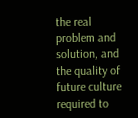the real problem and solution, and the quality of future culture required to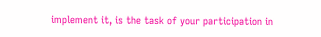implement it, is the task of your participation in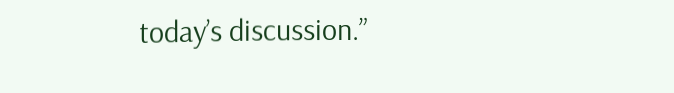today’s discussion.”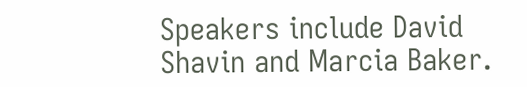Speakers include David Shavin and Marcia Baker.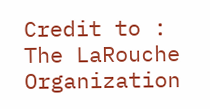Credit to : The LaRouche Organization